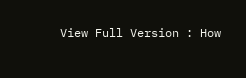View Full Version : How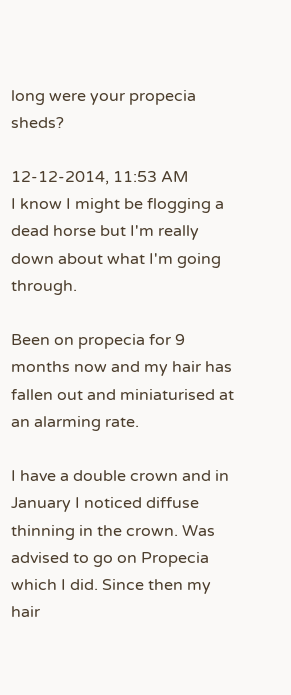long were your propecia sheds?

12-12-2014, 11:53 AM
I know I might be flogging a dead horse but I'm really down about what I'm going through.

Been on propecia for 9 months now and my hair has fallen out and miniaturised at an alarming rate.

I have a double crown and in January I noticed diffuse thinning in the crown. Was advised to go on Propecia which I did. Since then my hair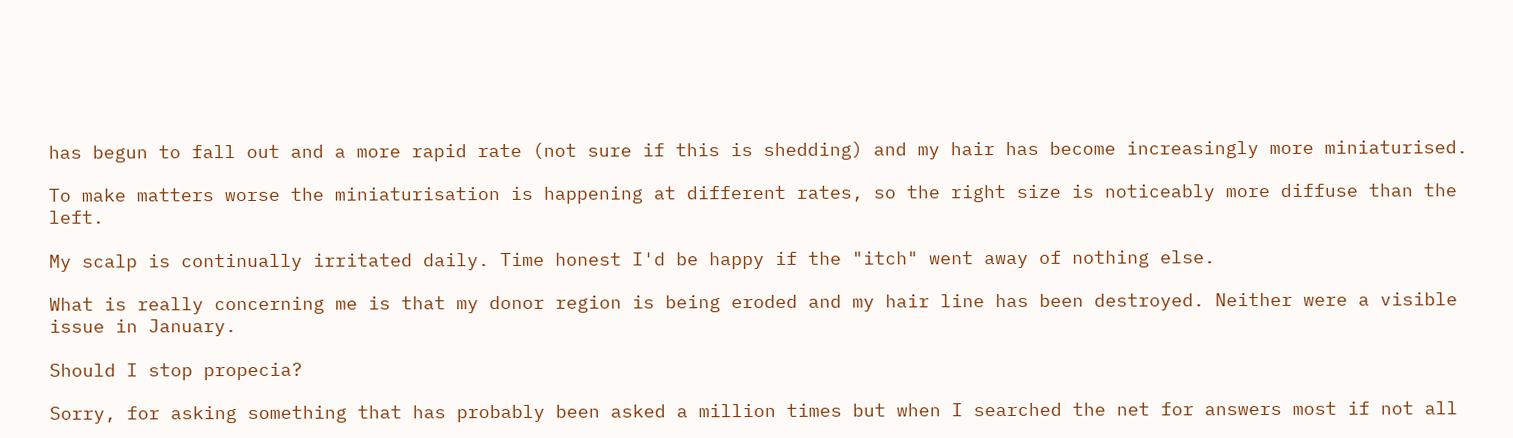has begun to fall out and a more rapid rate (not sure if this is shedding) and my hair has become increasingly more miniaturised.

To make matters worse the miniaturisation is happening at different rates, so the right size is noticeably more diffuse than the left.

My scalp is continually irritated daily. Time honest I'd be happy if the "itch" went away of nothing else.

What is really concerning me is that my donor region is being eroded and my hair line has been destroyed. Neither were a visible issue in January.

Should I stop propecia?

Sorry, for asking something that has probably been asked a million times but when I searched the net for answers most if not all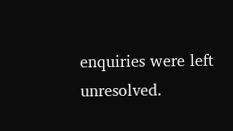enquiries were left unresolved.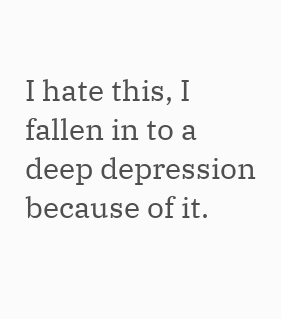I hate this, I fallen in to a deep depression because of it.